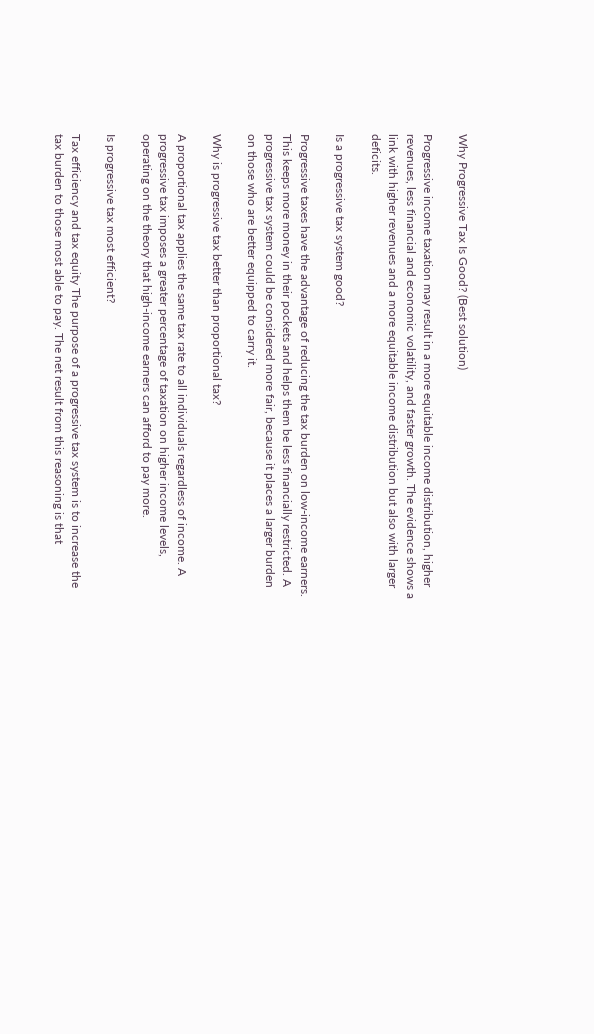Why Progressive Tax Is Good? (Best solution)

Progressive income taxation may result in a more equitable income distribution, higher revenues, less financial and economic volatility, and faster growth. The evidence shows a link with higher revenues and a more equitable income distribution but also with larger deficits.

Is a progressive tax system good?

Progressive taxes have the advantage of reducing the tax burden on low-income earners. This keeps more money in their pockets and helps them be less financially restricted. A progressive tax system could be considered more fair, because it places a larger burden on those who are better equipped to carry it.

Why is progressive tax better than proportional tax?

A proportional tax applies the same tax rate to all individuals regardless of income. A progressive tax imposes a greater percentage of taxation on higher income levels, operating on the theory that high-income earners can afford to pay more.

Is progressive tax most efficient?

Tax efficiency and tax equity The purpose of a progressive tax system is to increase the tax burden to those most able to pay. The net result from this reasoning is that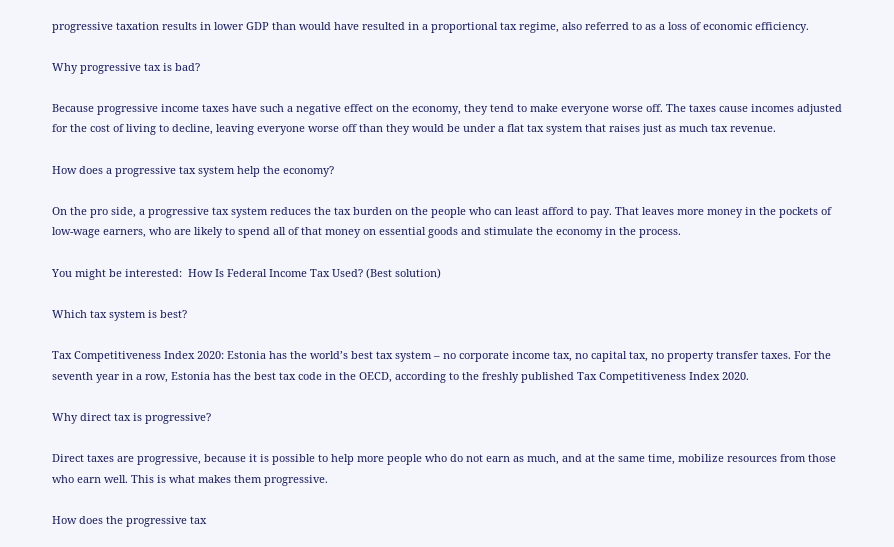progressive taxation results in lower GDP than would have resulted in a proportional tax regime, also referred to as a loss of economic efficiency.

Why progressive tax is bad?

Because progressive income taxes have such a negative effect on the economy, they tend to make everyone worse off. The taxes cause incomes adjusted for the cost of living to decline, leaving everyone worse off than they would be under a flat tax system that raises just as much tax revenue.

How does a progressive tax system help the economy?

On the pro side, a progressive tax system reduces the tax burden on the people who can least afford to pay. That leaves more money in the pockets of low-wage earners, who are likely to spend all of that money on essential goods and stimulate the economy in the process.

You might be interested:  How Is Federal Income Tax Used? (Best solution)

Which tax system is best?

Tax Competitiveness Index 2020: Estonia has the world’s best tax system – no corporate income tax, no capital tax, no property transfer taxes. For the seventh year in a row, Estonia has the best tax code in the OECD, according to the freshly published Tax Competitiveness Index 2020.

Why direct tax is progressive?

Direct taxes are progressive, because it is possible to help more people who do not earn as much, and at the same time, mobilize resources from those who earn well. This is what makes them progressive.

How does the progressive tax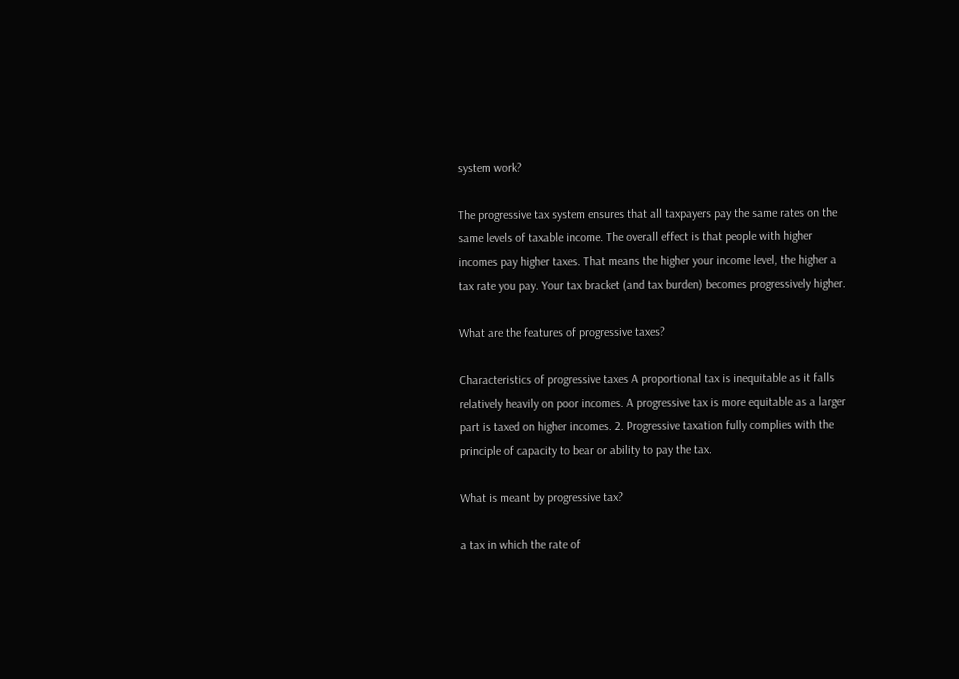system work?

The progressive tax system ensures that all taxpayers pay the same rates on the same levels of taxable income. The overall effect is that people with higher incomes pay higher taxes. That means the higher your income level, the higher a tax rate you pay. Your tax bracket (and tax burden) becomes progressively higher.

What are the features of progressive taxes?

Characteristics of progressive taxes A proportional tax is inequitable as it falls relatively heavily on poor incomes. A progressive tax is more equitable as a larger part is taxed on higher incomes. 2. Progressive taxation fully complies with the principle of capacity to bear or ability to pay the tax.

What is meant by progressive tax?

a tax in which the rate of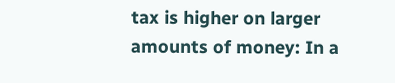tax is higher on larger amounts of money: In a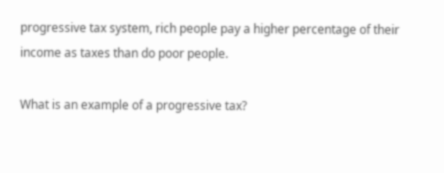progressive tax system, rich people pay a higher percentage of their income as taxes than do poor people.

What is an example of a progressive tax?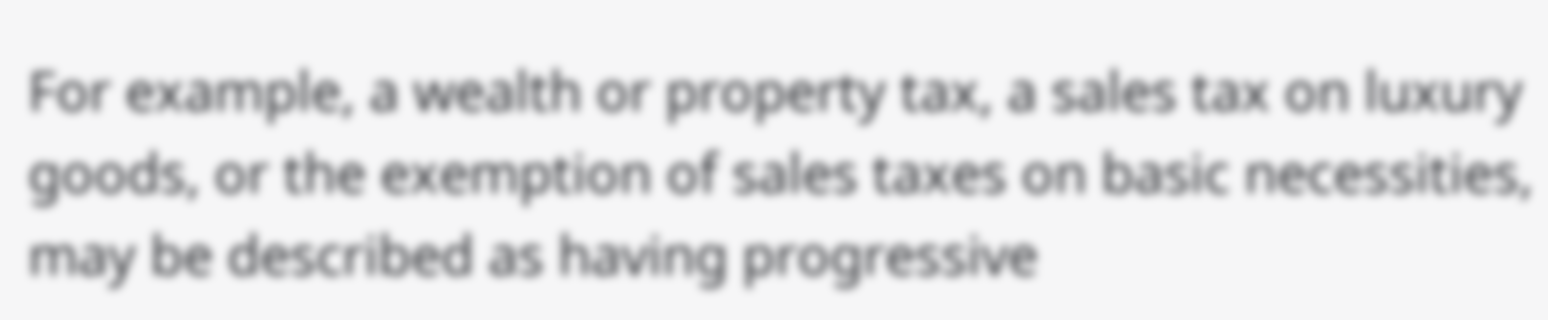For example, a wealth or property tax, a sales tax on luxury goods, or the exemption of sales taxes on basic necessities, may be described as having progressive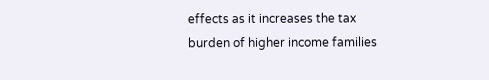effects as it increases the tax burden of higher income families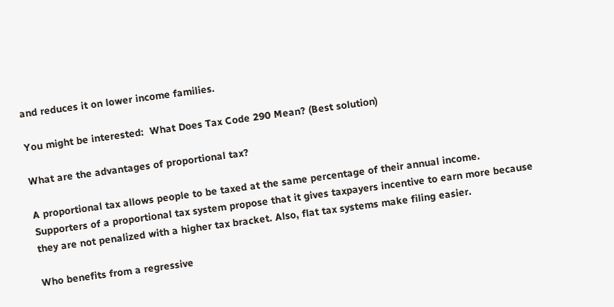and reduces it on lower income families.

You might be interested:  What Does Tax Code 290 Mean? (Best solution)

What are the advantages of proportional tax?

A proportional tax allows people to be taxed at the same percentage of their annual income. Supporters of a proportional tax system propose that it gives taxpayers incentive to earn more because they are not penalized with a higher tax bracket. Also, flat tax systems make filing easier.

Who benefits from a regressive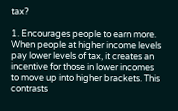tax?

1. Encourages people to earn more. When people at higher income levels pay lower levels of tax, it creates an incentive for those in lower incomes to move up into higher brackets. This contrasts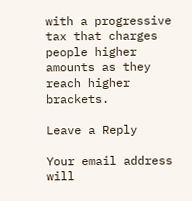with a progressive tax that charges people higher amounts as they reach higher brackets.

Leave a Reply

Your email address will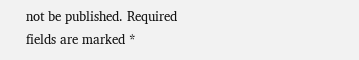not be published. Required fields are marked *